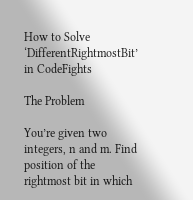How to Solve ‘DifferentRightmostBit’ in CodeFights

The Problem

You’re given two integers, n and m. Find position of the rightmost bit in which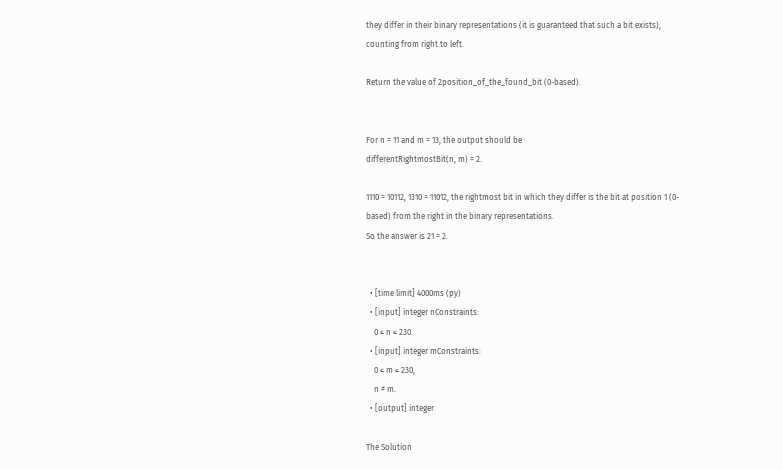they differ in their binary representations (it is guaranteed that such a bit exists), counting from right to left.

Return the value of 2position_of_the_found_bit (0-based).


For n = 11 and m = 13, the output should be
differentRightmostBit(n, m) = 2.

1110 = 10112, 1310 = 11012, the rightmost bit in which they differ is the bit at position 1 (0-based) from the right in the binary representations.
So the answer is 21 = 2.


  • [time limit] 4000ms (py)
  • [input] integer nConstraints:
    0 ≤ n ≤ 230.
  • [input] integer mConstraints:
    0 ≤ m ≤ 230,
    n ≠ m.
  • [output] integer

The Solution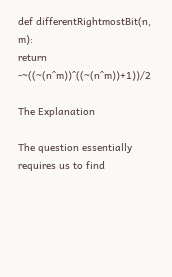def differentRightmostBit(n, m):
return -~((~(n^m))^((~(n^m))+1))/2

The Explanation

The question essentially requires us to find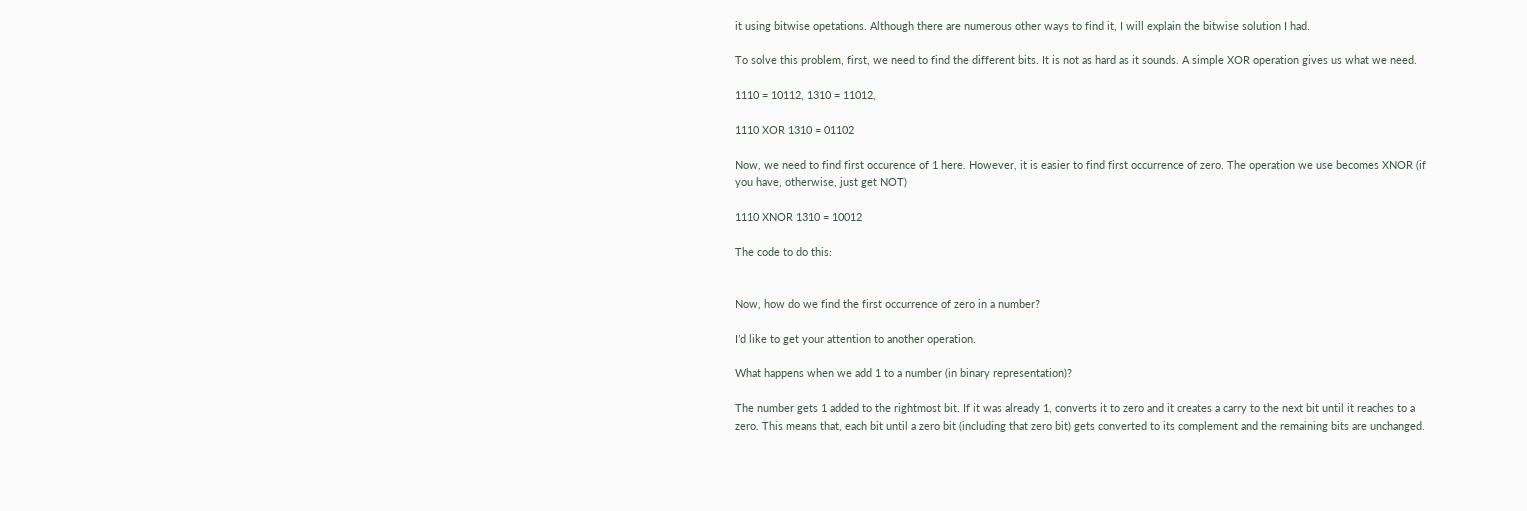it using bitwise opetations. Although there are numerous other ways to find it, I will explain the bitwise solution I had.

To solve this problem, first, we need to find the different bits. It is not as hard as it sounds. A simple XOR operation gives us what we need.

1110 = 10112, 1310 = 11012,

1110 XOR 1310 = 01102

Now, we need to find first occurence of 1 here. However, it is easier to find first occurrence of zero. The operation we use becomes XNOR (if you have, otherwise, just get NOT)

1110 XNOR 1310 = 10012

The code to do this:


Now, how do we find the first occurrence of zero in a number?

I’d like to get your attention to another operation.

What happens when we add 1 to a number (in binary representation)?

The number gets 1 added to the rightmost bit. If it was already 1, converts it to zero and it creates a carry to the next bit until it reaches to a zero. This means that, each bit until a zero bit (including that zero bit) gets converted to its complement and the remaining bits are unchanged.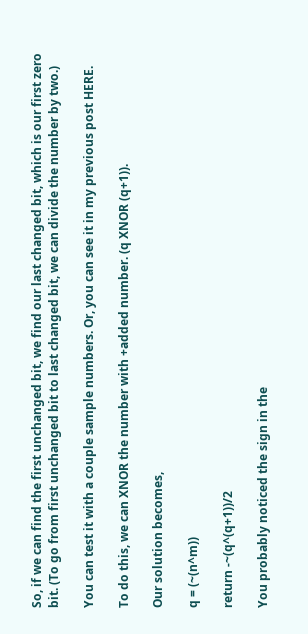So, if we can find the first unchanged bit, we find our last changed bit, which is our first zero bit. (To go from first unchanged bit to last changed bit, we can divide the number by two.)

You can test it with a couple sample numbers. Or, you can see it in my previous post HERE.

To do this, we can XNOR the number with +added number. (q XNOR (q+1)).

Our solution becomes,

q = (~(n^m))

return -~(q^(q+1))/2

You probably noticed the sign in the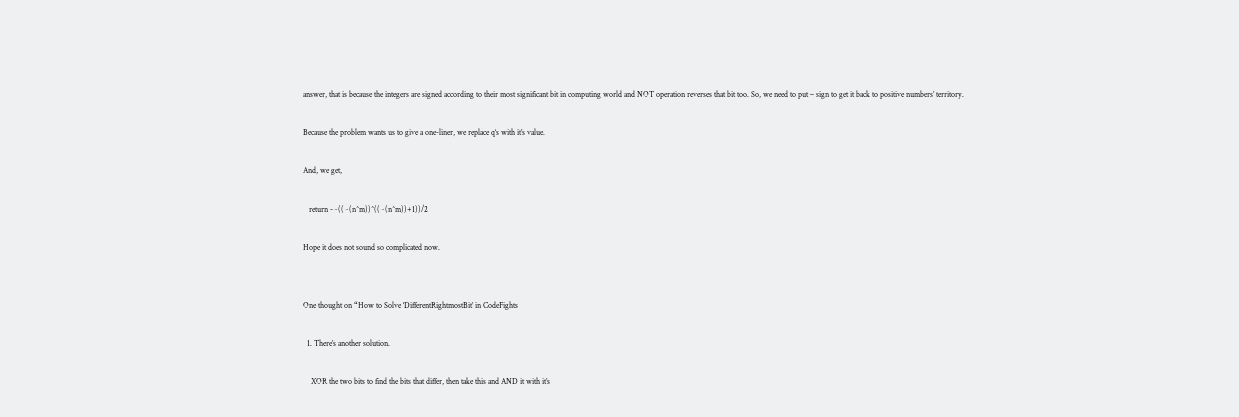answer, that is because the integers are signed according to their most significant bit in computing world and NOT operation reverses that bit too. So, we need to put – sign to get it back to positive numbers’ territory.

Because the problem wants us to give a one-liner, we replace q‘s with it’s value.

And, we get,

   return -~((~(n^m))^((~(n^m))+1))/2

Hope it does not sound so complicated now.


One thought on “How to Solve ‘DifferentRightmostBit’ in CodeFights

  1. There’s another solution.

    XOR the two bits to find the bits that differ, then take this and AND it with it’s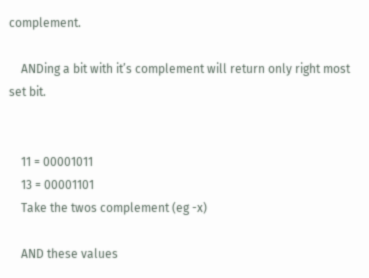complement.

    ANDing a bit with it’s complement will return only right most set bit.


    11 = 00001011
    13 = 00001101
    Take the twos complement (eg -x)

    AND these values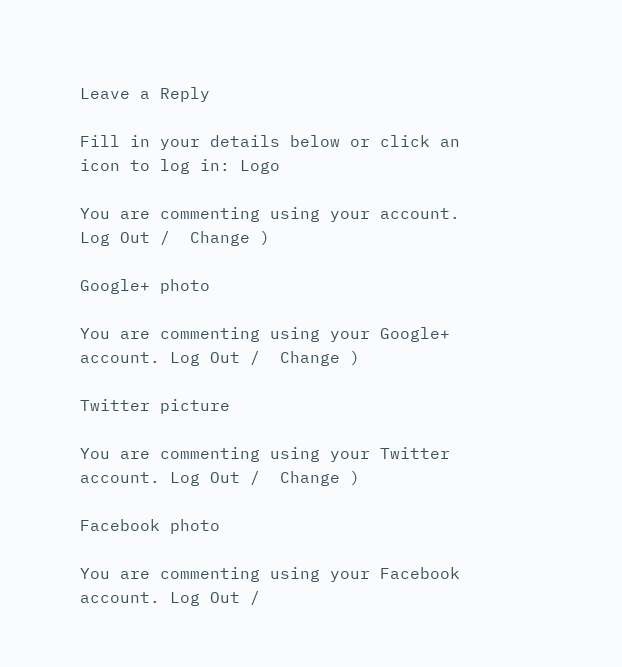Leave a Reply

Fill in your details below or click an icon to log in: Logo

You are commenting using your account. Log Out /  Change )

Google+ photo

You are commenting using your Google+ account. Log Out /  Change )

Twitter picture

You are commenting using your Twitter account. Log Out /  Change )

Facebook photo

You are commenting using your Facebook account. Log Out /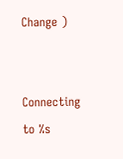Change )


Connecting to %s